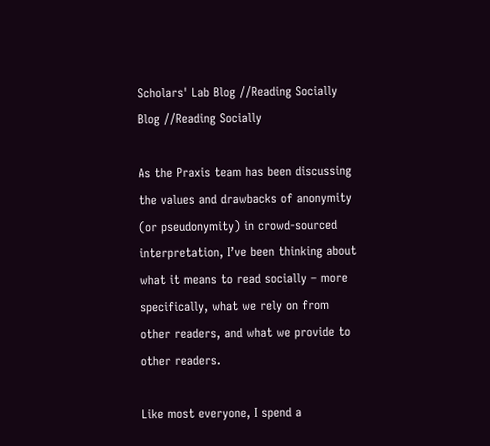Scholars' Lab Blog //Reading Socially
Blog //Reading Socially

As the Praxis team has been discussing the values and drawbacks of anonymity (or pseudonymity) in crowd-sourced interpretation, I’ve been thinking about what it means to read socially – more specifically, what we rely on from other readers, and what we provide to other readers.

Like most everyone, I spend a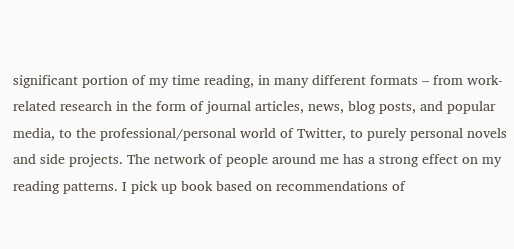significant portion of my time reading, in many different formats – from work-related research in the form of journal articles, news, blog posts, and popular media, to the professional/personal world of Twitter, to purely personal novels and side projects. The network of people around me has a strong effect on my reading patterns. I pick up book based on recommendations of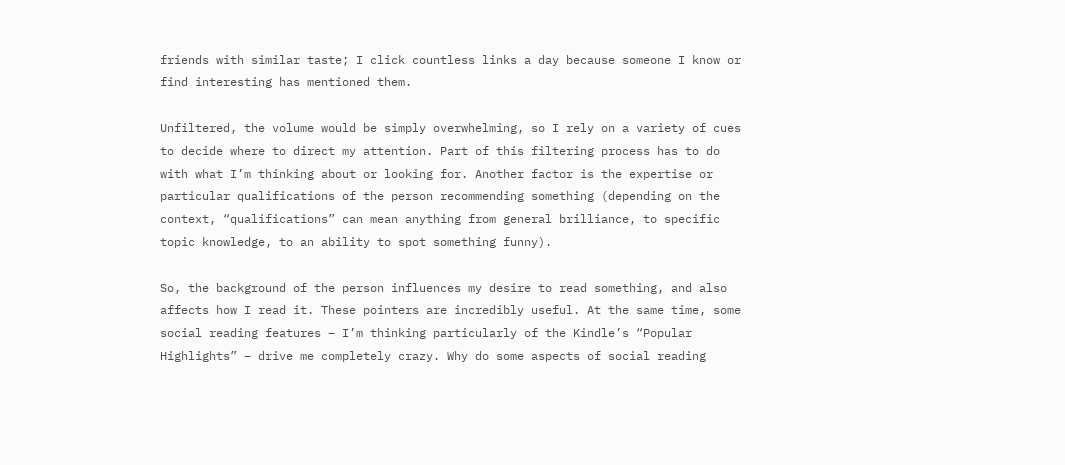friends with similar taste; I click countless links a day because someone I know or find interesting has mentioned them.

Unfiltered, the volume would be simply overwhelming, so I rely on a variety of cues to decide where to direct my attention. Part of this filtering process has to do with what I’m thinking about or looking for. Another factor is the expertise or particular qualifications of the person recommending something (depending on the context, “qualifications” can mean anything from general brilliance, to specific topic knowledge, to an ability to spot something funny).

So, the background of the person influences my desire to read something, and also affects how I read it. These pointers are incredibly useful. At the same time, some social reading features – I’m thinking particularly of the Kindle’s “Popular Highlights” – drive me completely crazy. Why do some aspects of social reading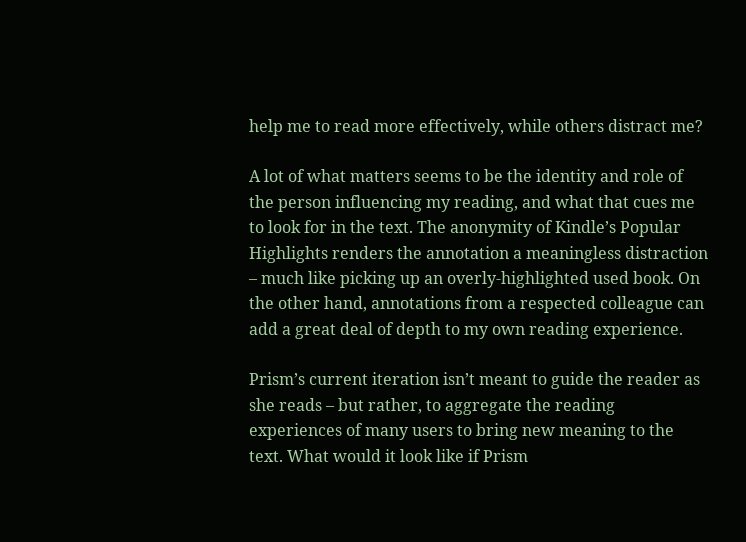help me to read more effectively, while others distract me?

A lot of what matters seems to be the identity and role of the person influencing my reading, and what that cues me to look for in the text. The anonymity of Kindle’s Popular Highlights renders the annotation a meaningless distraction – much like picking up an overly-highlighted used book. On the other hand, annotations from a respected colleague can add a great deal of depth to my own reading experience.

Prism’s current iteration isn’t meant to guide the reader as she reads – but rather, to aggregate the reading experiences of many users to bring new meaning to the text. What would it look like if Prism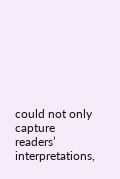could not only capture readers’ interpretations,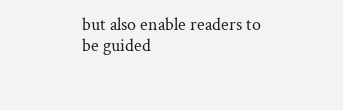but also enable readers to be guided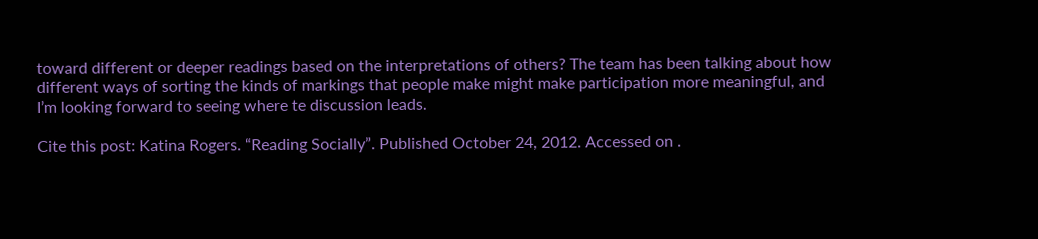toward different or deeper readings based on the interpretations of others? The team has been talking about how different ways of sorting the kinds of markings that people make might make participation more meaningful, and I’m looking forward to seeing where te discussion leads.

Cite this post: Katina Rogers. “Reading Socially”. Published October 24, 2012. Accessed on .